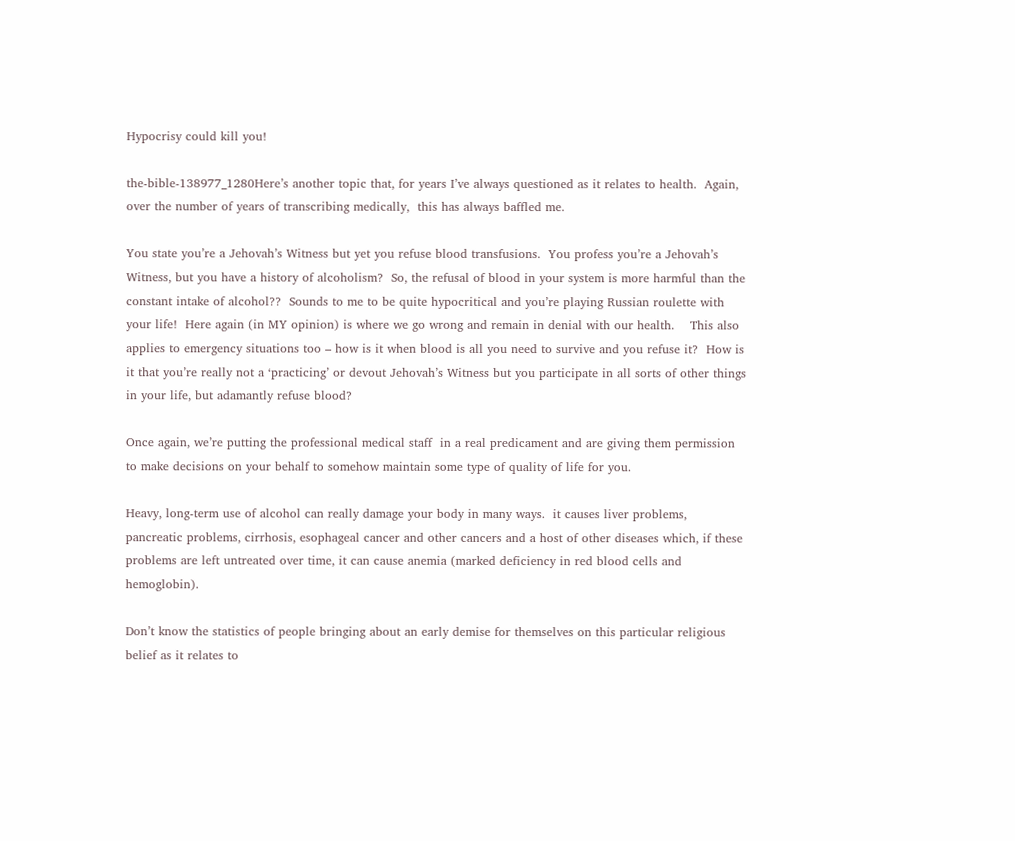Hypocrisy could kill you!

the-bible-138977_1280Here’s another topic that, for years I’ve always questioned as it relates to health.  Again, over the number of years of transcribing medically,  this has always baffled me.

You state you’re a Jehovah’s Witness but yet you refuse blood transfusions.  You profess you’re a Jehovah’s Witness, but you have a history of alcoholism?  So, the refusal of blood in your system is more harmful than the constant intake of alcohol??  Sounds to me to be quite hypocritical and you’re playing Russian roulette with your life!  Here again (in MY opinion) is where we go wrong and remain in denial with our health.    This also applies to emergency situations too – how is it when blood is all you need to survive and you refuse it?  How is it that you’re really not a ‘practicing’ or devout Jehovah’s Witness but you participate in all sorts of other things in your life, but adamantly refuse blood?

Once again, we’re putting the professional medical staff  in a real predicament and are giving them permission to make decisions on your behalf to somehow maintain some type of quality of life for you.

Heavy, long-term use of alcohol can really damage your body in many ways.  it causes liver problems, pancreatic problems, cirrhosis, esophageal cancer and other cancers and a host of other diseases which, if these problems are left untreated over time, it can cause anemia (marked deficiency in red blood cells and hemoglobin).

Don’t know the statistics of people bringing about an early demise for themselves on this particular religious belief as it relates to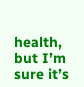health, but I’m sure it’s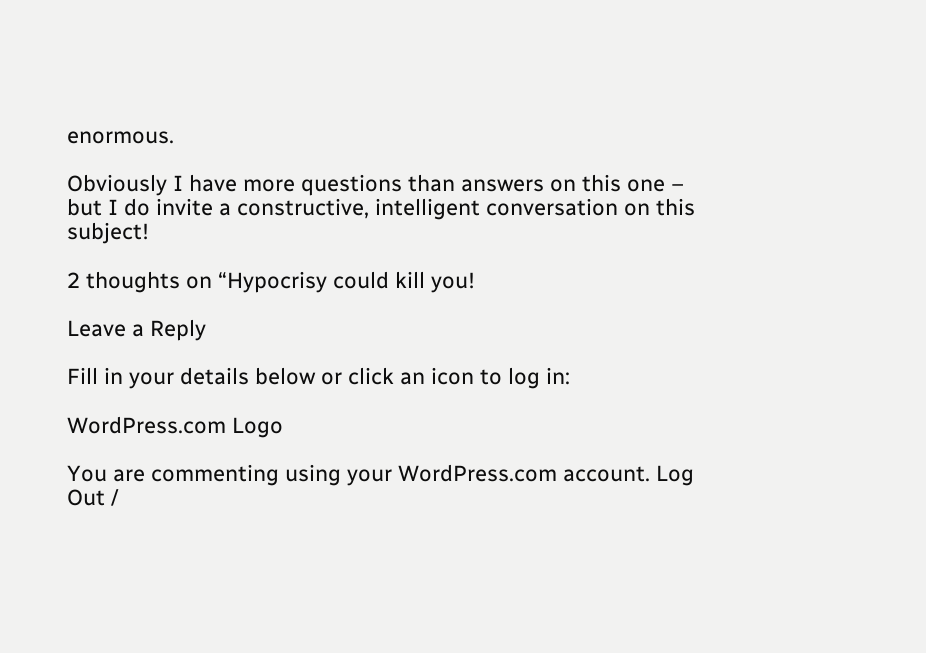enormous.

Obviously I have more questions than answers on this one – but I do invite a constructive, intelligent conversation on this subject!

2 thoughts on “Hypocrisy could kill you!

Leave a Reply

Fill in your details below or click an icon to log in:

WordPress.com Logo

You are commenting using your WordPress.com account. Log Out /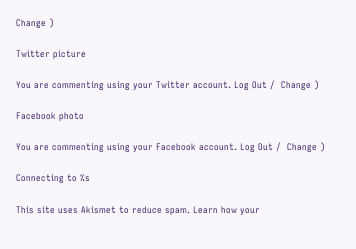Change )

Twitter picture

You are commenting using your Twitter account. Log Out /  Change )

Facebook photo

You are commenting using your Facebook account. Log Out /  Change )

Connecting to %s

This site uses Akismet to reduce spam. Learn how your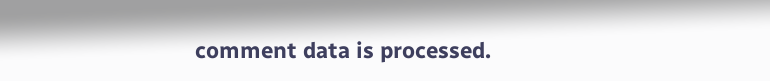comment data is processed.